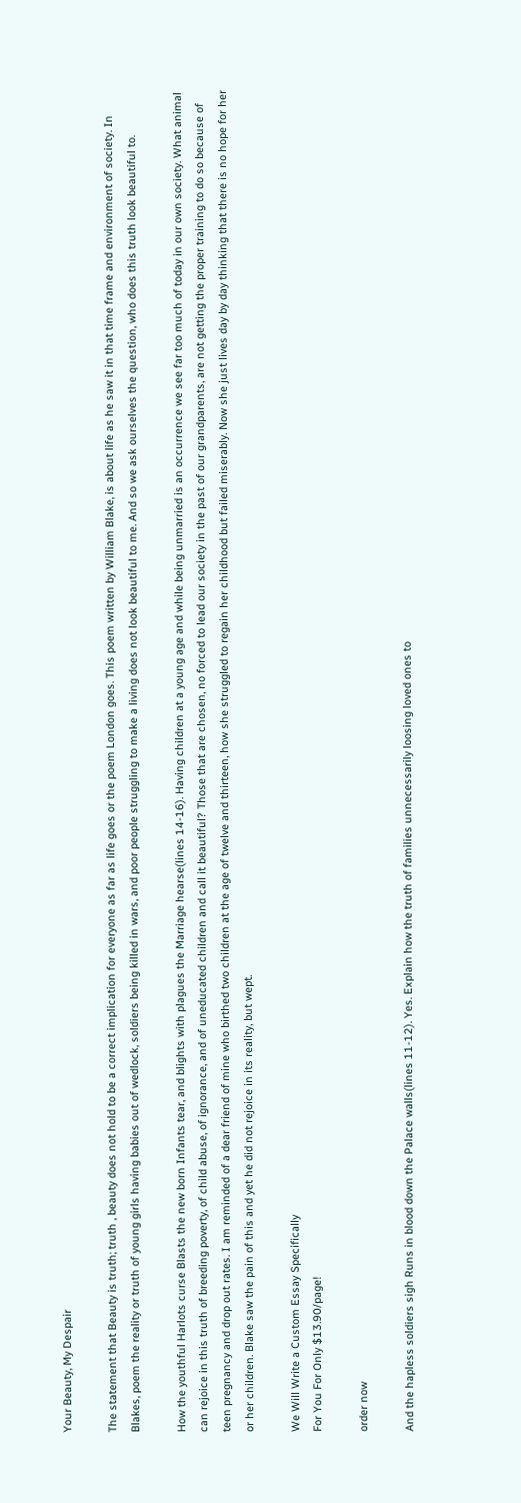Your Beauty, My Despair

The statement that Beauty is truth; truth , beauty does not hold to be a correct implication for everyone as far as life goes or the poem London goes. This poem written by William Blake, is about life as he saw it in that time frame and environment of society. In Blakes, poem the reality or truth of young girls having babies out of wedlock, soldiers being killed in wars, and poor people struggling to make a living does not look beautiful to me. And so we ask ourselves the question, who does this truth look beautiful to.

How the youthful Harlots curse Blasts the new born Infants tear, and blights with plagues the Marriage hearse(lines 14-16). Having children at a young age and while being unmarried is an occurrence we see far too much of today in our own society. What animal can rejoice in this truth of breeding poverty, of child abuse, of ignorance, and of uneducated children and call it beautiful? Those that are chosen, no forced to lead our society in the past of our grandparents, are not getting the proper training to do so because of teen pregnancy and drop out rates. I am reminded of a dear friend of mine who birthed two children at the age of twelve and thirteen, how she struggled to regain her childhood but failed miserably. Now she just lives day by day thinking that there is no hope for her or her children. Blake saw the pain of this and yet he did not rejoice in its reality, but wept.

We Will Write a Custom Essay Specifically
For You For Only $13.90/page!

order now

And the hapless soldiers sigh Runs in blood down the Palace walls(lines 11-12). Yes. Explain how the truth of families unnecessarily loosing loved ones to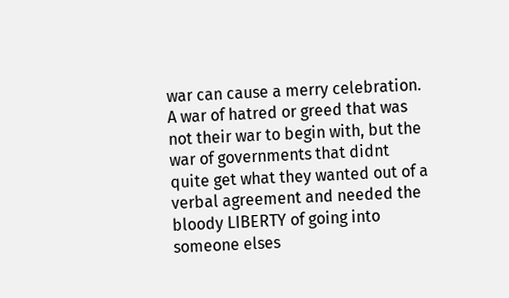war can cause a merry celebration. A war of hatred or greed that was not their war to begin with, but the war of governments that didnt quite get what they wanted out of a verbal agreement and needed the bloody LIBERTY of going into someone elses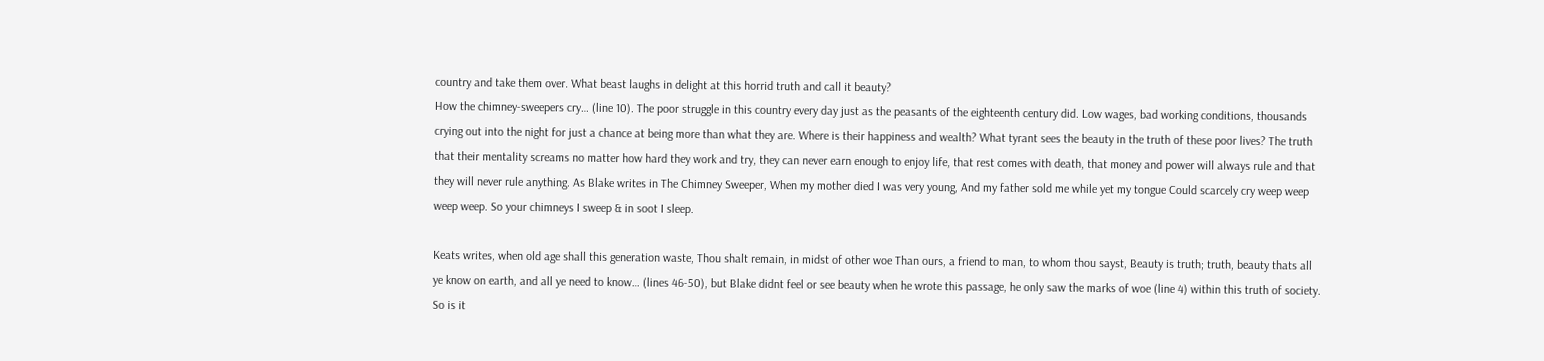country and take them over. What beast laughs in delight at this horrid truth and call it beauty?
How the chimney-sweepers cry… (line 10). The poor struggle in this country every day just as the peasants of the eighteenth century did. Low wages, bad working conditions, thousands crying out into the night for just a chance at being more than what they are. Where is their happiness and wealth? What tyrant sees the beauty in the truth of these poor lives? The truth that their mentality screams no matter how hard they work and try, they can never earn enough to enjoy life, that rest comes with death, that money and power will always rule and that they will never rule anything. As Blake writes in The Chimney Sweeper, When my mother died I was very young, And my father sold me while yet my tongue Could scarcely cry weep weep weep weep. So your chimneys I sweep & in soot I sleep.

Keats writes, when old age shall this generation waste, Thou shalt remain, in midst of other woe Than ours, a friend to man, to whom thou sayst, Beauty is truth; truth, beauty thats all ye know on earth, and all ye need to know… (lines 46-50), but Blake didnt feel or see beauty when he wrote this passage, he only saw the marks of woe (line 4) within this truth of society. So is it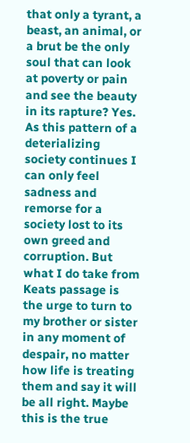that only a tyrant, a beast, an animal, or a brut be the only soul that can look at poverty or pain and see the beauty in its rapture? Yes. As this pattern of a deterializing society continues I can only feel sadness and remorse for a society lost to its own greed and corruption. But what I do take from Keats passage is the urge to turn to my brother or sister in any moment of despair, no matter how life is treating them and say it will be all right. Maybe this is the true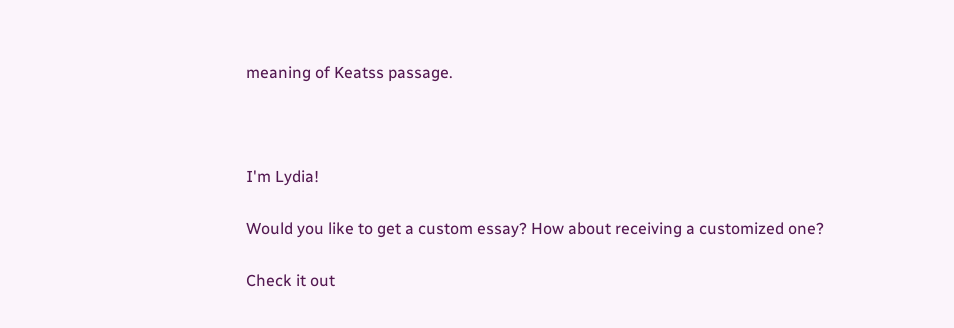meaning of Keatss passage.



I'm Lydia!

Would you like to get a custom essay? How about receiving a customized one?

Check it out